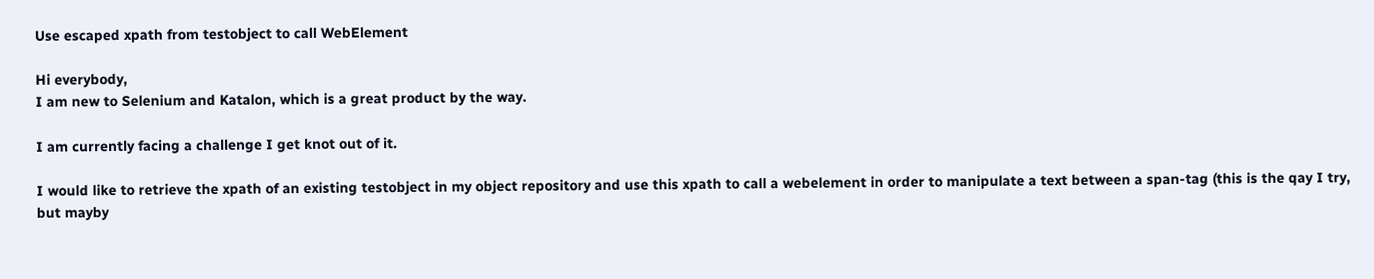Use escaped xpath from testobject to call WebElement

Hi everybody,
I am new to Selenium and Katalon, which is a great product by the way.

I am currently facing a challenge I get knot out of it.

I would like to retrieve the xpath of an existing testobject in my object repository and use this xpath to call a webelement in order to manipulate a text between a span-tag (this is the qay I try, but mayby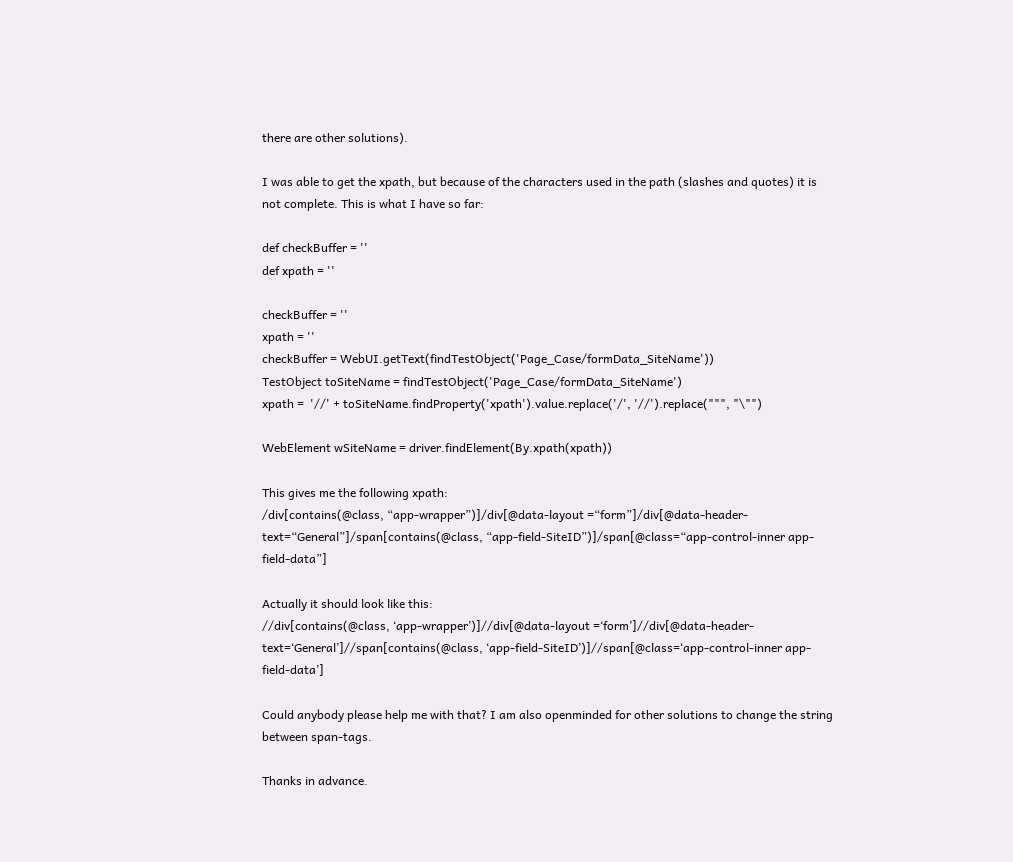there are other solutions).

I was able to get the xpath, but because of the characters used in the path (slashes and quotes) it is not complete. This is what I have so far:

def checkBuffer = ''
def xpath = ''

checkBuffer = ''
xpath = ''
checkBuffer = WebUI.getText(findTestObject('Page_Case/formData_SiteName'))
TestObject toSiteName = findTestObject('Page_Case/formData_SiteName')
xpath =  '//' + toSiteName.findProperty('xpath').value.replace('/', '//').replace(""", "\"")

WebElement wSiteName = driver.findElement(By.xpath(xpath))

This gives me the following xpath:
/div[contains(@class, “app-wrapper”)]/div[@data-layout =“form”]/div[@data-header-text=“General”]/span[contains(@class, “app-field-SiteID”)]/span[@class=“app-control-inner app-field-data”]

Actually it should look like this:
//div[contains(@class, ‘app-wrapper’)]//div[@data-layout =‘form’]//div[@data-header-text=‘General’]//span[contains(@class, ‘app-field-SiteID’)]//span[@class=‘app-control-inner app-field-data’]

Could anybody please help me with that? I am also openminded for other solutions to change the string between span-tags.

Thanks in advance.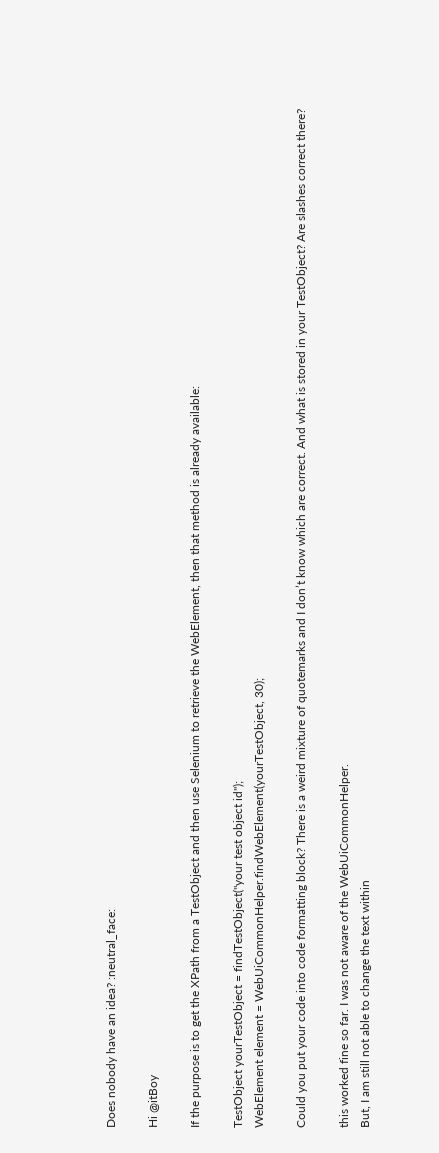Does nobody have an idea? :neutral_face:

Hi @itBoy

If the purpose is to get the XPath from a TestObject and then use Selenium to retrieve the WebElement, then that method is already available:

TestObject yourTestObject = findTestObject("your test object id");
WebElement element = WebUiCommonHelper.findWebElement(yourTestObject, 30);

Could you put your code into code formatting block? There is a weird mixture of quotemarks and I don’t know which are correct. And what is stored in your TestObject? Are slashes correct there?

this worked fine so far. I was not aware of the WebUiCommonHelper.
But, I am still not able to change the text within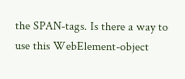the SPAN-tags. Is there a way to use this WebElement-object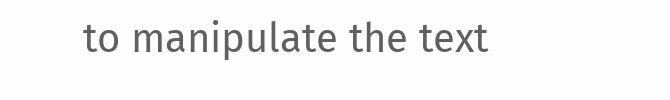to manipulate the text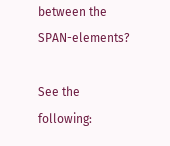between the SPAN-elements?

See the following: